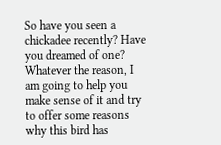So have you seen a chickadee recently? Have you dreamed of one? Whatever the reason, I am going to help you make sense of it and try to offer some reasons why this bird has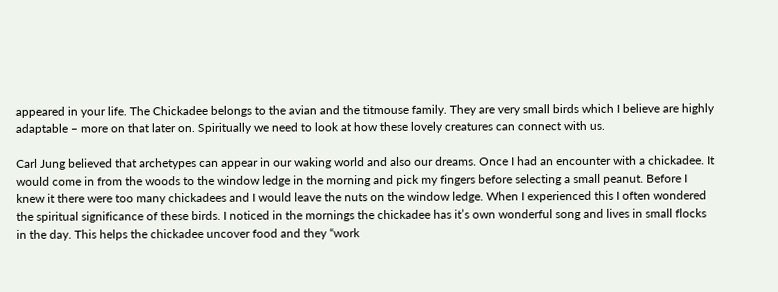appeared in your life. The Chickadee belongs to the avian and the titmouse family. They are very small birds which I believe are highly adaptable – more on that later on. Spiritually we need to look at how these lovely creatures can connect with us.

Carl Jung believed that archetypes can appear in our waking world and also our dreams. Once I had an encounter with a chickadee. It would come in from the woods to the window ledge in the morning and pick my fingers before selecting a small peanut. Before I knew it there were too many chickadees and I would leave the nuts on the window ledge. When I experienced this I often wondered the spiritual significance of these birds. I noticed in the mornings the chickadee has it’s own wonderful song and lives in small flocks in the day. This helps the chickadee uncover food and they “work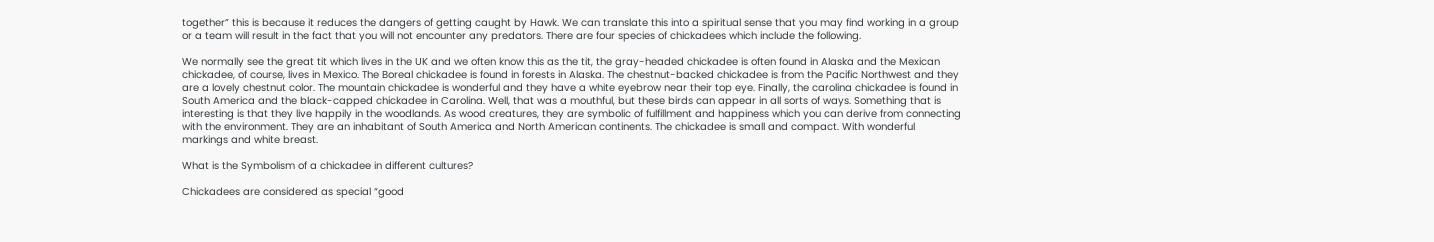together” this is because it reduces the dangers of getting caught by Hawk. We can translate this into a spiritual sense that you may find working in a group or a team will result in the fact that you will not encounter any predators. There are four species of chickadees which include the following.

We normally see the great tit which lives in the UK and we often know this as the tit, the gray-headed chickadee is often found in Alaska and the Mexican chickadee, of course, lives in Mexico. The Boreal chickadee is found in forests in Alaska. The chestnut-backed chickadee is from the Pacific Northwest and they are a lovely chestnut color. The mountain chickadee is wonderful and they have a white eyebrow near their top eye. Finally, the carolina chickadee is found in South America and the black-capped chickadee in Carolina. Well, that was a mouthful, but these birds can appear in all sorts of ways. Something that is interesting is that they live happily in the woodlands. As wood creatures, they are symbolic of fulfillment and happiness which you can derive from connecting with the environment. They are an inhabitant of South America and North American continents. The chickadee is small and compact. With wonderful markings and white breast.

What is the Symbolism of a chickadee in different cultures?

Chickadees are considered as special “good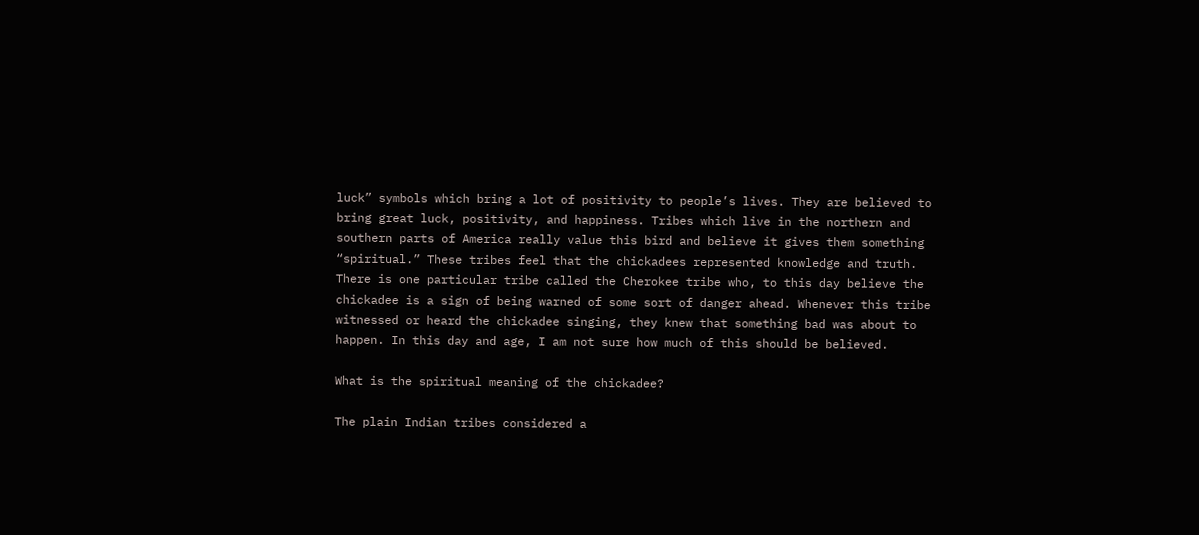luck” symbols which bring a lot of positivity to people’s lives. They are believed to bring great luck, positivity, and happiness. Tribes which live in the northern and southern parts of America really value this bird and believe it gives them something “spiritual.” These tribes feel that the chickadees represented knowledge and truth. There is one particular tribe called the Cherokee tribe who, to this day believe the chickadee is a sign of being warned of some sort of danger ahead. Whenever this tribe witnessed or heard the chickadee singing, they knew that something bad was about to happen. In this day and age, I am not sure how much of this should be believed.

What is the spiritual meaning of the chickadee?

The plain Indian tribes considered a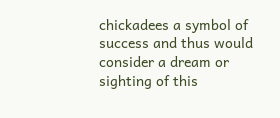chickadees a symbol of success and thus would consider a dream or sighting of this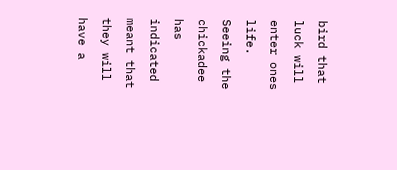bird that luck will enter ones life. Seeing the chickadee has indicated meant that they will have a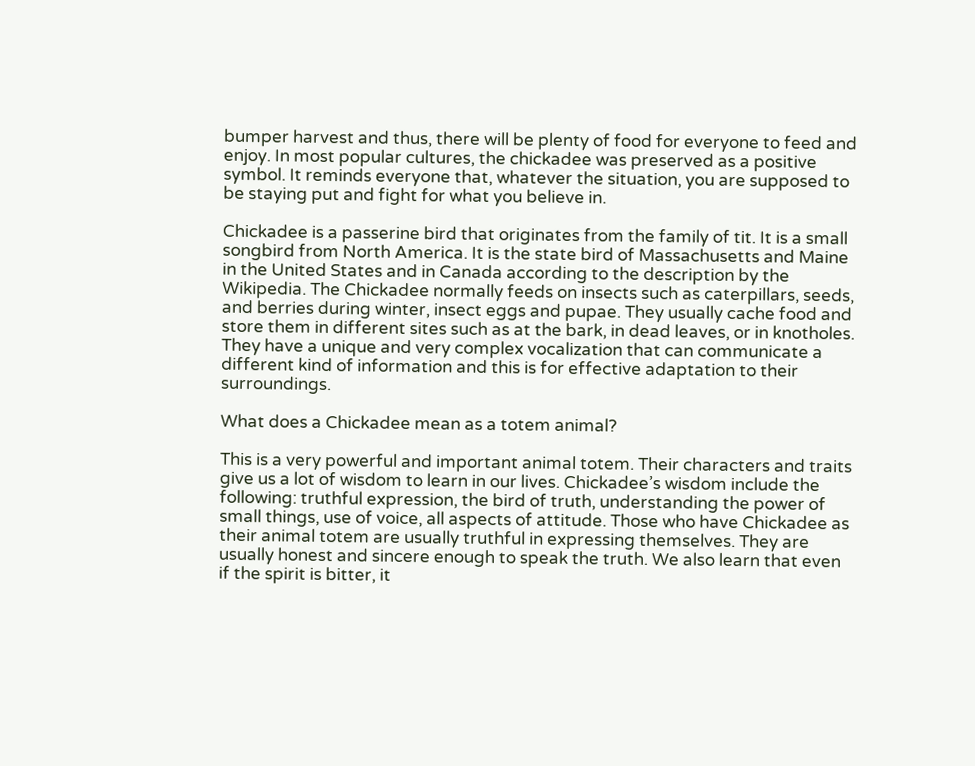bumper harvest and thus, there will be plenty of food for everyone to feed and enjoy. In most popular cultures, the chickadee was preserved as a positive symbol. It reminds everyone that, whatever the situation, you are supposed to be staying put and fight for what you believe in.

Chickadee is a passerine bird that originates from the family of tit. It is a small songbird from North America. It is the state bird of Massachusetts and Maine in the United States and in Canada according to the description by the Wikipedia. The Chickadee normally feeds on insects such as caterpillars, seeds, and berries during winter, insect eggs and pupae. They usually cache food and store them in different sites such as at the bark, in dead leaves, or in knotholes. They have a unique and very complex vocalization that can communicate a different kind of information and this is for effective adaptation to their surroundings.

What does a Chickadee mean as a totem animal?

This is a very powerful and important animal totem. Their characters and traits give us a lot of wisdom to learn in our lives. Chickadee’s wisdom include the following: truthful expression, the bird of truth, understanding the power of small things, use of voice, all aspects of attitude. Those who have Chickadee as their animal totem are usually truthful in expressing themselves. They are usually honest and sincere enough to speak the truth. We also learn that even if the spirit is bitter, it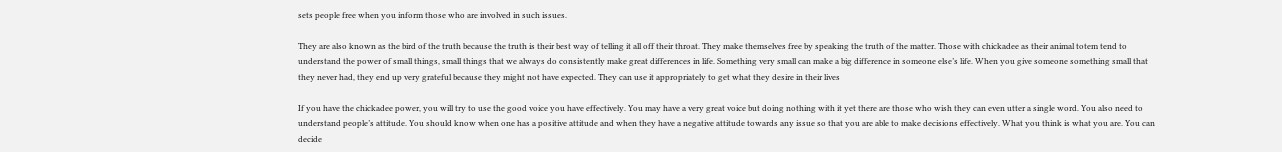sets people free when you inform those who are involved in such issues.

They are also known as the bird of the truth because the truth is their best way of telling it all off their throat. They make themselves free by speaking the truth of the matter. Those with chickadee as their animal totem tend to understand the power of small things, small things that we always do consistently make great differences in life. Something very small can make a big difference in someone else’s life. When you give someone something small that they never had, they end up very grateful because they might not have expected. They can use it appropriately to get what they desire in their lives

If you have the chickadee power, you will try to use the good voice you have effectively. You may have a very great voice but doing nothing with it yet there are those who wish they can even utter a single word. You also need to understand people’s attitude. You should know when one has a positive attitude and when they have a negative attitude towards any issue so that you are able to make decisions effectively. What you think is what you are. You can decide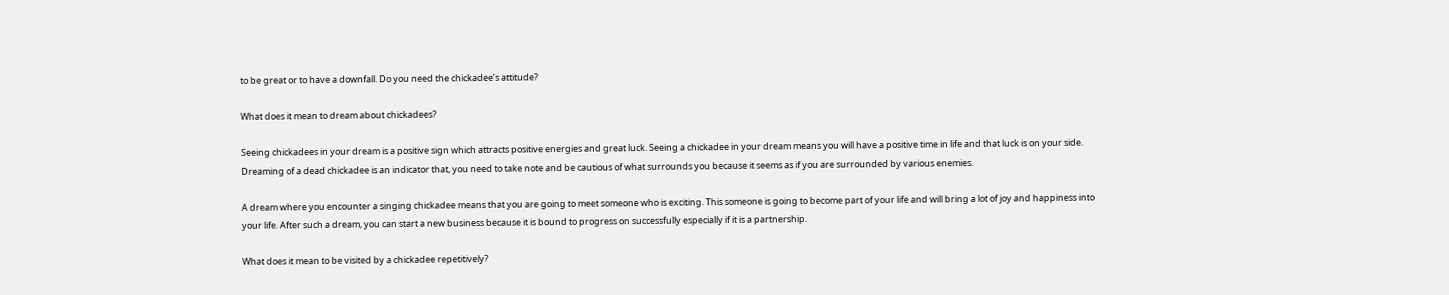to be great or to have a downfall. Do you need the chickadee’s attitude?

What does it mean to dream about chickadees?

Seeing chickadees in your dream is a positive sign which attracts positive energies and great luck. Seeing a chickadee in your dream means you will have a positive time in life and that luck is on your side. Dreaming of a dead chickadee is an indicator that, you need to take note and be cautious of what surrounds you because it seems as if you are surrounded by various enemies.

A dream where you encounter a singing chickadee means that you are going to meet someone who is exciting. This someone is going to become part of your life and will bring a lot of joy and happiness into your life. After such a dream, you can start a new business because it is bound to progress on successfully especially if it is a partnership.

What does it mean to be visited by a chickadee repetitively?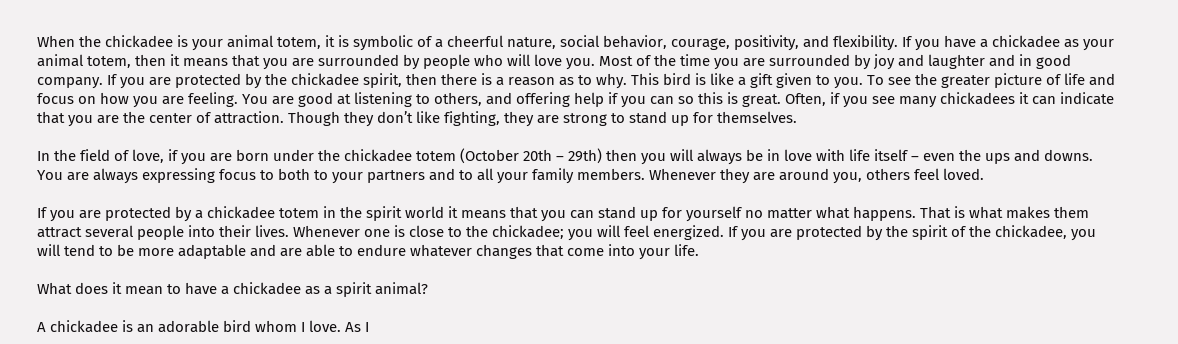When the chickadee is your animal totem, it is symbolic of a cheerful nature, social behavior, courage, positivity, and flexibility. If you have a chickadee as your animal totem, then it means that you are surrounded by people who will love you. Most of the time you are surrounded by joy and laughter and in good company. If you are protected by the chickadee spirit, then there is a reason as to why. This bird is like a gift given to you. To see the greater picture of life and focus on how you are feeling. You are good at listening to others, and offering help if you can so this is great. Often, if you see many chickadees it can indicate that you are the center of attraction. Though they don’t like fighting, they are strong to stand up for themselves.

In the field of love, if you are born under the chickadee totem (October 20th – 29th) then you will always be in love with life itself – even the ups and downs. You are always expressing focus to both to your partners and to all your family members. Whenever they are around you, others feel loved.

If you are protected by a chickadee totem in the spirit world it means that you can stand up for yourself no matter what happens. That is what makes them attract several people into their lives. Whenever one is close to the chickadee; you will feel energized. If you are protected by the spirit of the chickadee, you will tend to be more adaptable and are able to endure whatever changes that come into your life.

What does it mean to have a chickadee as a spirit animal?

A chickadee is an adorable bird whom I love. As I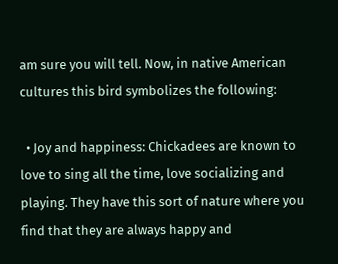am sure you will tell. Now, in native American cultures this bird symbolizes the following:

  • Joy and happiness: Chickadees are known to love to sing all the time, love socializing and playing. They have this sort of nature where you find that they are always happy and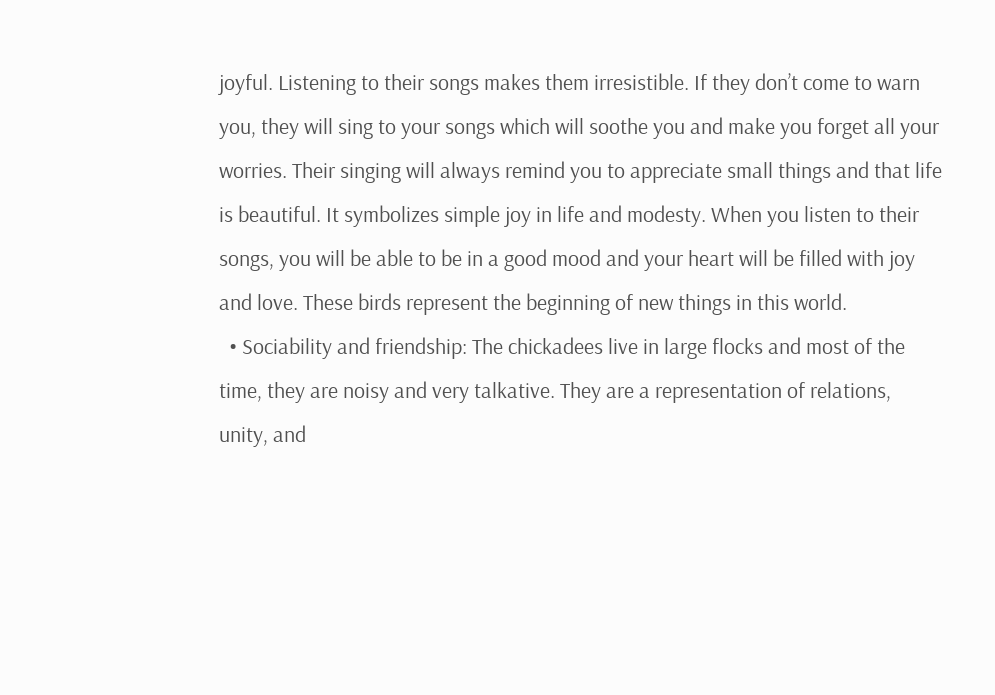joyful. Listening to their songs makes them irresistible. If they don’t come to warn you, they will sing to your songs which will soothe you and make you forget all your worries. Their singing will always remind you to appreciate small things and that life is beautiful. It symbolizes simple joy in life and modesty. When you listen to their songs, you will be able to be in a good mood and your heart will be filled with joy and love. These birds represent the beginning of new things in this world.
  • Sociability and friendship: The chickadees live in large flocks and most of the time, they are noisy and very talkative. They are a representation of relations, unity, and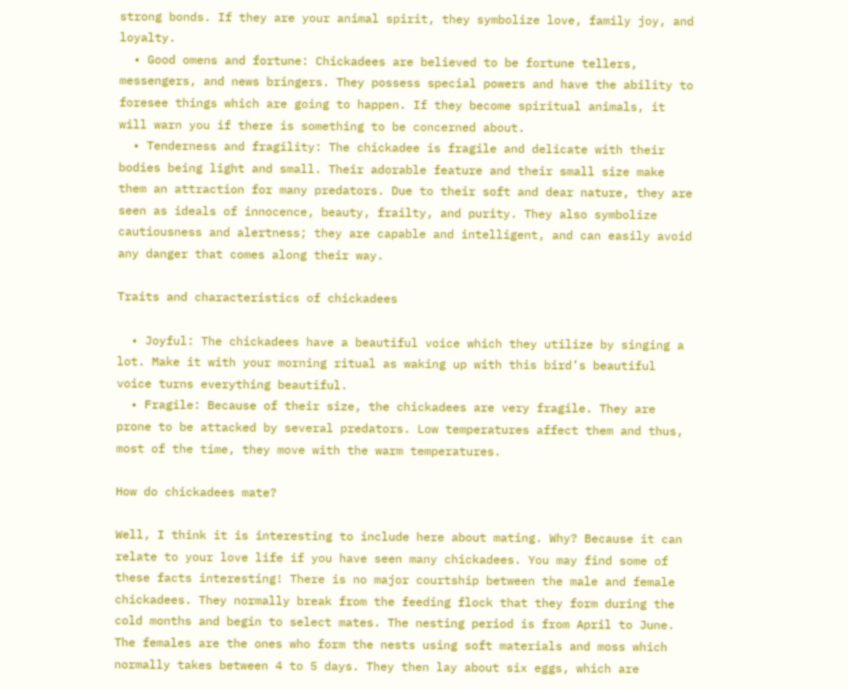strong bonds. If they are your animal spirit, they symbolize love, family joy, and loyalty.
  • Good omens and fortune: Chickadees are believed to be fortune tellers, messengers, and news bringers. They possess special powers and have the ability to foresee things which are going to happen. If they become spiritual animals, it will warn you if there is something to be concerned about.
  • Tenderness and fragility: The chickadee is fragile and delicate with their bodies being light and small. Their adorable feature and their small size make them an attraction for many predators. Due to their soft and dear nature, they are seen as ideals of innocence, beauty, frailty, and purity. They also symbolize cautiousness and alertness; they are capable and intelligent, and can easily avoid any danger that comes along their way.

Traits and characteristics of chickadees

  • Joyful: The chickadees have a beautiful voice which they utilize by singing a lot. Make it with your morning ritual as waking up with this bird’s beautiful voice turns everything beautiful.
  • Fragile: Because of their size, the chickadees are very fragile. They are prone to be attacked by several predators. Low temperatures affect them and thus, most of the time, they move with the warm temperatures.

How do chickadees mate?

Well, I think it is interesting to include here about mating. Why? Because it can relate to your love life if you have seen many chickadees. You may find some of these facts interesting! There is no major courtship between the male and female chickadees. They normally break from the feeding flock that they form during the cold months and begin to select mates. The nesting period is from April to June. The females are the ones who form the nests using soft materials and moss which normally takes between 4 to 5 days. They then lay about six eggs, which are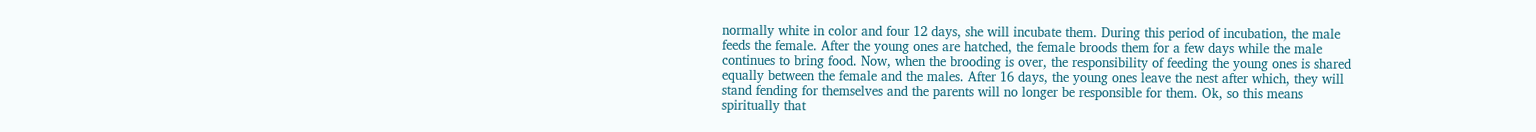normally white in color and four 12 days, she will incubate them. During this period of incubation, the male feeds the female. After the young ones are hatched, the female broods them for a few days while the male continues to bring food. Now, when the brooding is over, the responsibility of feeding the young ones is shared equally between the female and the males. After 16 days, the young ones leave the nest after which, they will stand fending for themselves and the parents will no longer be responsible for them. Ok, so this means spiritually that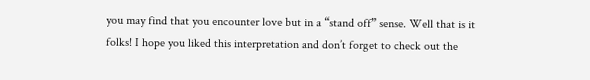you may find that you encounter love but in a “stand off” sense. Well that is it folks! I hope you liked this interpretation and don’t forget to check out the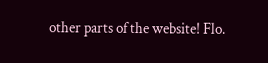other parts of the website! Flo.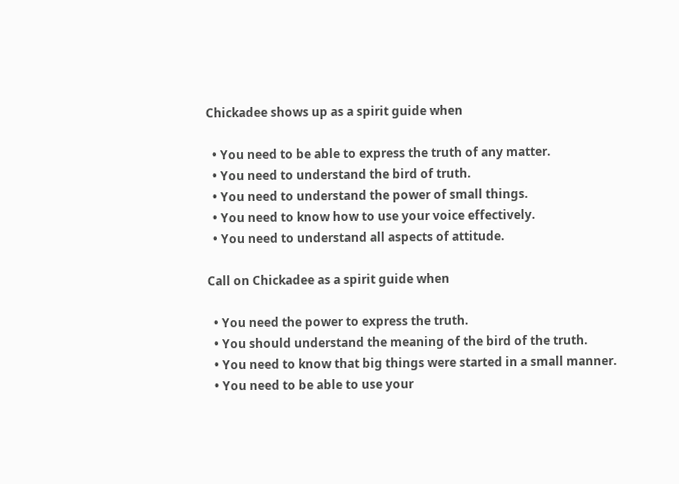Chickadee shows up as a spirit guide when

  • You need to be able to express the truth of any matter.
  • You need to understand the bird of truth.
  • You need to understand the power of small things.
  • You need to know how to use your voice effectively.
  • You need to understand all aspects of attitude.

Call on Chickadee as a spirit guide when

  • You need the power to express the truth.
  • You should understand the meaning of the bird of the truth.
  • You need to know that big things were started in a small manner.
  • You need to be able to use your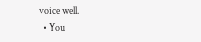voice well.
  • You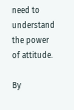need to understand the power of attitude.

By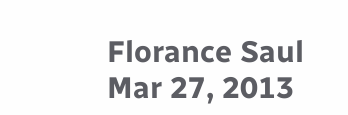Florance Saul
Mar 27, 2013